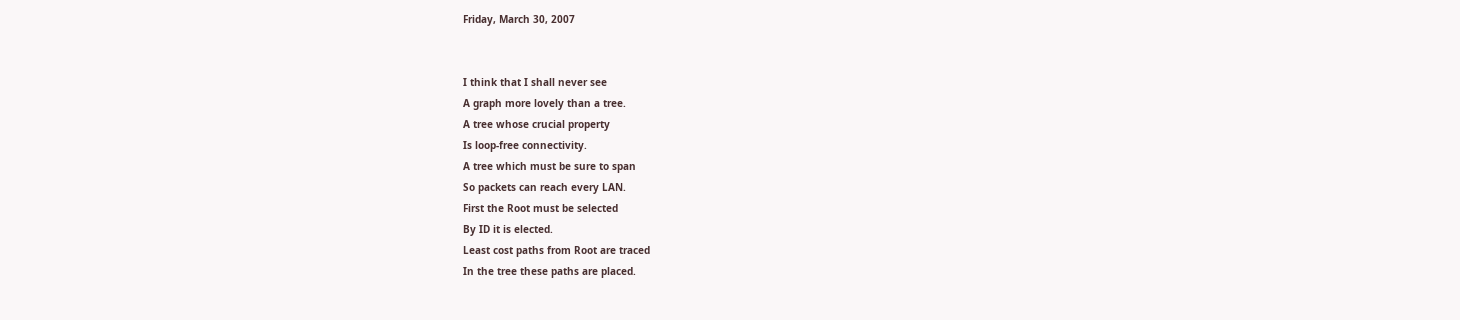Friday, March 30, 2007


I think that I shall never see
A graph more lovely than a tree.
A tree whose crucial property
Is loop-free connectivity.
A tree which must be sure to span
So packets can reach every LAN.
First the Root must be selected
By ID it is elected.
Least cost paths from Root are traced
In the tree these paths are placed.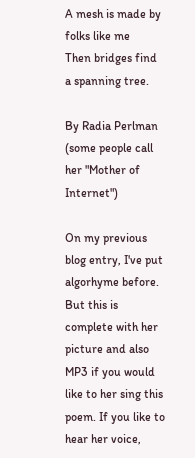A mesh is made by folks like me
Then bridges find a spanning tree.

By Radia Perlman (some people call her "Mother of Internet")

On my previous blog entry, I've put algorhyme before. But this is complete with her picture and also MP3 if you would like to her sing this poem. If you like to hear her voice,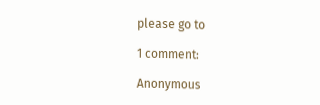please go to

1 comment:

Anonymous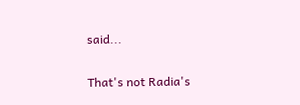said...

That's not Radia's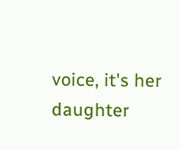voice, it's her daughter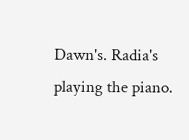Dawn's. Radia's playing the piano.